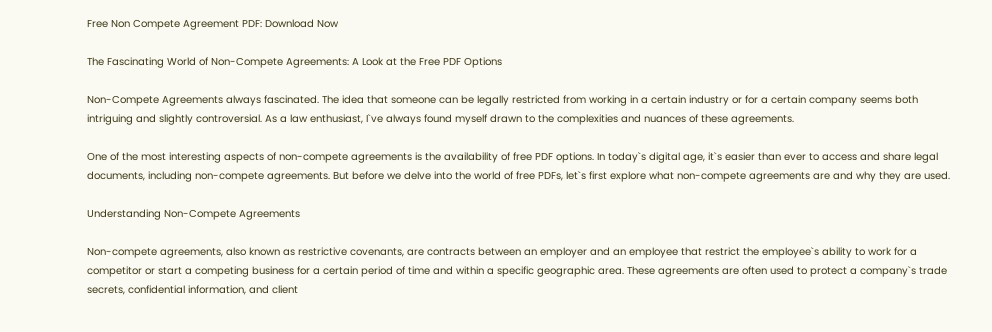Free Non Compete Agreement PDF: Download Now

The Fascinating World of Non-Compete Agreements: A Look at the Free PDF Options

Non-Compete Agreements always fascinated. The idea that someone can be legally restricted from working in a certain industry or for a certain company seems both intriguing and slightly controversial. As a law enthusiast, I`ve always found myself drawn to the complexities and nuances of these agreements.

One of the most interesting aspects of non-compete agreements is the availability of free PDF options. In today`s digital age, it`s easier than ever to access and share legal documents, including non-compete agreements. But before we delve into the world of free PDFs, let`s first explore what non-compete agreements are and why they are used.

Understanding Non-Compete Agreements

Non-compete agreements, also known as restrictive covenants, are contracts between an employer and an employee that restrict the employee`s ability to work for a competitor or start a competing business for a certain period of time and within a specific geographic area. These agreements are often used to protect a company`s trade secrets, confidential information, and client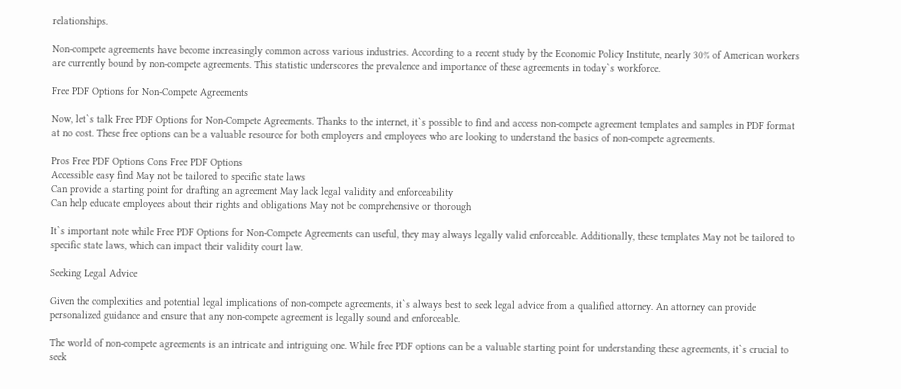relationships.

Non-compete agreements have become increasingly common across various industries. According to a recent study by the Economic Policy Institute, nearly 30% of American workers are currently bound by non-compete agreements. This statistic underscores the prevalence and importance of these agreements in today`s workforce.

Free PDF Options for Non-Compete Agreements

Now, let`s talk Free PDF Options for Non-Compete Agreements. Thanks to the internet, it`s possible to find and access non-compete agreement templates and samples in PDF format at no cost. These free options can be a valuable resource for both employers and employees who are looking to understand the basics of non-compete agreements.

Pros Free PDF Options Cons Free PDF Options
Accessible easy find May not be tailored to specific state laws
Can provide a starting point for drafting an agreement May lack legal validity and enforceability
Can help educate employees about their rights and obligations May not be comprehensive or thorough

It`s important note while Free PDF Options for Non-Compete Agreements can useful, they may always legally valid enforceable. Additionally, these templates May not be tailored to specific state laws, which can impact their validity court law.

Seeking Legal Advice

Given the complexities and potential legal implications of non-compete agreements, it`s always best to seek legal advice from a qualified attorney. An attorney can provide personalized guidance and ensure that any non-compete agreement is legally sound and enforceable.

The world of non-compete agreements is an intricate and intriguing one. While free PDF options can be a valuable starting point for understanding these agreements, it`s crucial to seek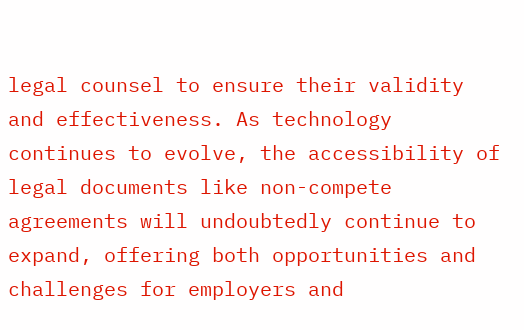legal counsel to ensure their validity and effectiveness. As technology continues to evolve, the accessibility of legal documents like non-compete agreements will undoubtedly continue to expand, offering both opportunities and challenges for employers and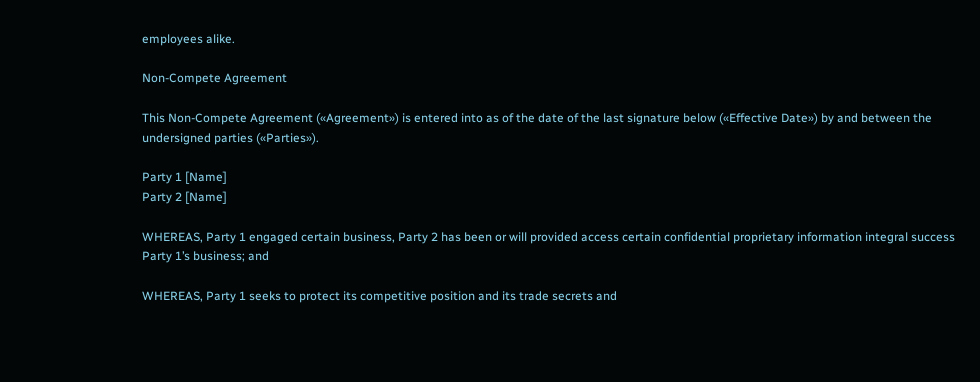employees alike.

Non-Compete Agreement

This Non-Compete Agreement («Agreement») is entered into as of the date of the last signature below («Effective Date») by and between the undersigned parties («Parties»).

Party 1 [Name]
Party 2 [Name]

WHEREAS, Party 1 engaged certain business, Party 2 has been or will provided access certain confidential proprietary information integral success Party 1’s business; and

WHEREAS, Party 1 seeks to protect its competitive position and its trade secrets and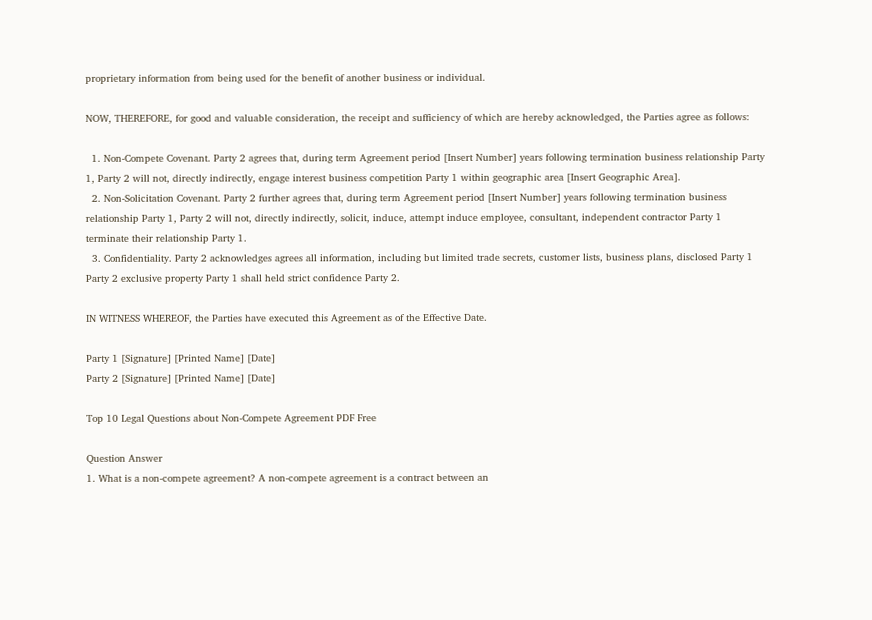proprietary information from being used for the benefit of another business or individual.

NOW, THEREFORE, for good and valuable consideration, the receipt and sufficiency of which are hereby acknowledged, the Parties agree as follows:

  1. Non-Compete Covenant. Party 2 agrees that, during term Agreement period [Insert Number] years following termination business relationship Party 1, Party 2 will not, directly indirectly, engage interest business competition Party 1 within geographic area [Insert Geographic Area].
  2. Non-Solicitation Covenant. Party 2 further agrees that, during term Agreement period [Insert Number] years following termination business relationship Party 1, Party 2 will not, directly indirectly, solicit, induce, attempt induce employee, consultant, independent contractor Party 1 terminate their relationship Party 1.
  3. Confidentiality. Party 2 acknowledges agrees all information, including but limited trade secrets, customer lists, business plans, disclosed Party 1 Party 2 exclusive property Party 1 shall held strict confidence Party 2.

IN WITNESS WHEREOF, the Parties have executed this Agreement as of the Effective Date.

Party 1 [Signature] [Printed Name] [Date]
Party 2 [Signature] [Printed Name] [Date]

Top 10 Legal Questions about Non-Compete Agreement PDF Free

Question Answer
1. What is a non-compete agreement? A non-compete agreement is a contract between an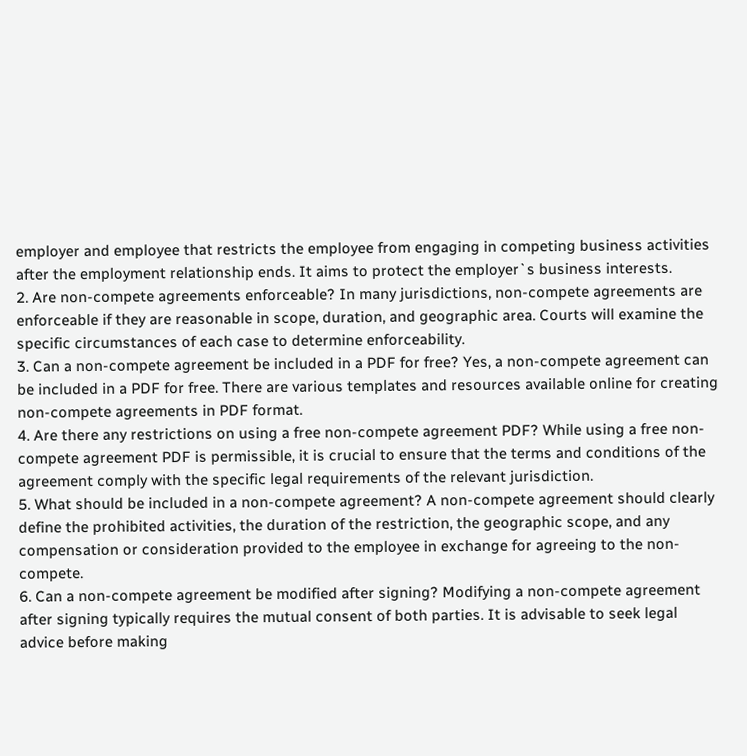employer and employee that restricts the employee from engaging in competing business activities after the employment relationship ends. It aims to protect the employer`s business interests.
2. Are non-compete agreements enforceable? In many jurisdictions, non-compete agreements are enforceable if they are reasonable in scope, duration, and geographic area. Courts will examine the specific circumstances of each case to determine enforceability.
3. Can a non-compete agreement be included in a PDF for free? Yes, a non-compete agreement can be included in a PDF for free. There are various templates and resources available online for creating non-compete agreements in PDF format.
4. Are there any restrictions on using a free non-compete agreement PDF? While using a free non-compete agreement PDF is permissible, it is crucial to ensure that the terms and conditions of the agreement comply with the specific legal requirements of the relevant jurisdiction.
5. What should be included in a non-compete agreement? A non-compete agreement should clearly define the prohibited activities, the duration of the restriction, the geographic scope, and any compensation or consideration provided to the employee in exchange for agreeing to the non-compete.
6. Can a non-compete agreement be modified after signing? Modifying a non-compete agreement after signing typically requires the mutual consent of both parties. It is advisable to seek legal advice before making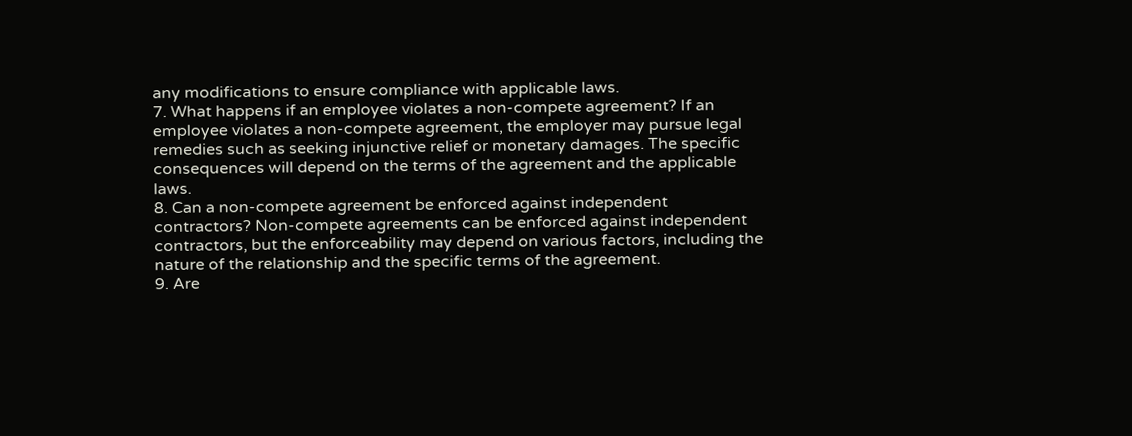any modifications to ensure compliance with applicable laws.
7. What happens if an employee violates a non-compete agreement? If an employee violates a non-compete agreement, the employer may pursue legal remedies such as seeking injunctive relief or monetary damages. The specific consequences will depend on the terms of the agreement and the applicable laws.
8. Can a non-compete agreement be enforced against independent contractors? Non-compete agreements can be enforced against independent contractors, but the enforceability may depend on various factors, including the nature of the relationship and the specific terms of the agreement.
9. Are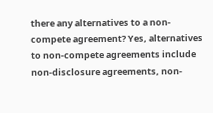there any alternatives to a non-compete agreement? Yes, alternatives to non-compete agreements include non-disclosure agreements, non-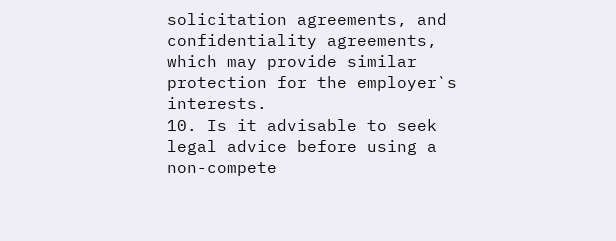solicitation agreements, and confidentiality agreements, which may provide similar protection for the employer`s interests.
10. Is it advisable to seek legal advice before using a non-compete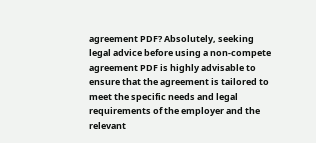agreement PDF? Absolutely, seeking legal advice before using a non-compete agreement PDF is highly advisable to ensure that the agreement is tailored to meet the specific needs and legal requirements of the employer and the relevant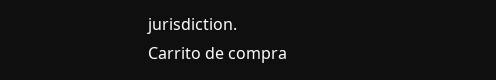jurisdiction.
Carrito de compra